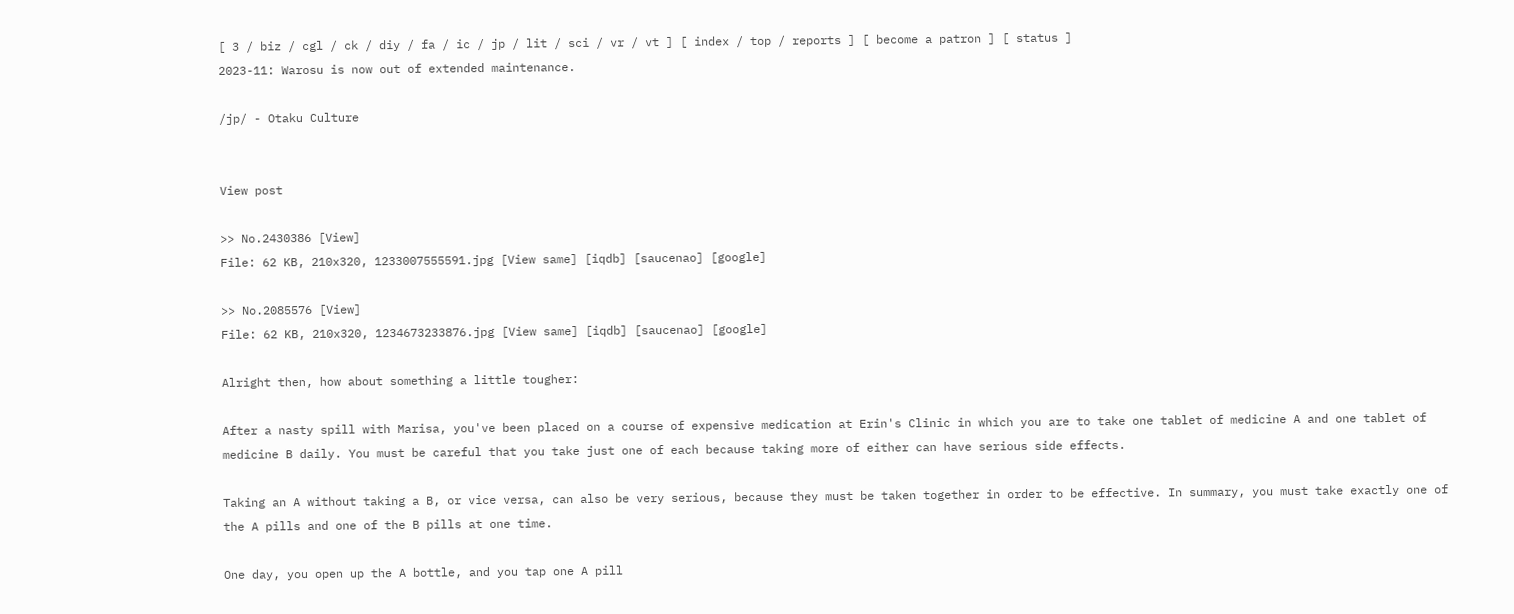[ 3 / biz / cgl / ck / diy / fa / ic / jp / lit / sci / vr / vt ] [ index / top / reports ] [ become a patron ] [ status ]
2023-11: Warosu is now out of extended maintenance.

/jp/ - Otaku Culture


View post

>> No.2430386 [View]
File: 62 KB, 210x320, 1233007555591.jpg [View same] [iqdb] [saucenao] [google]

>> No.2085576 [View]
File: 62 KB, 210x320, 1234673233876.jpg [View same] [iqdb] [saucenao] [google]

Alright then, how about something a little tougher:

After a nasty spill with Marisa, you've been placed on a course of expensive medication at Erin's Clinic in which you are to take one tablet of medicine A and one tablet of medicine B daily. You must be careful that you take just one of each because taking more of either can have serious side effects.

Taking an A without taking a B, or vice versa, can also be very serious, because they must be taken together in order to be effective. In summary, you must take exactly one of the A pills and one of the B pills at one time.

One day, you open up the A bottle, and you tap one A pill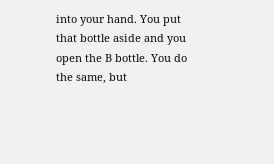into your hand. You put that bottle aside and you open the B bottle. You do the same, but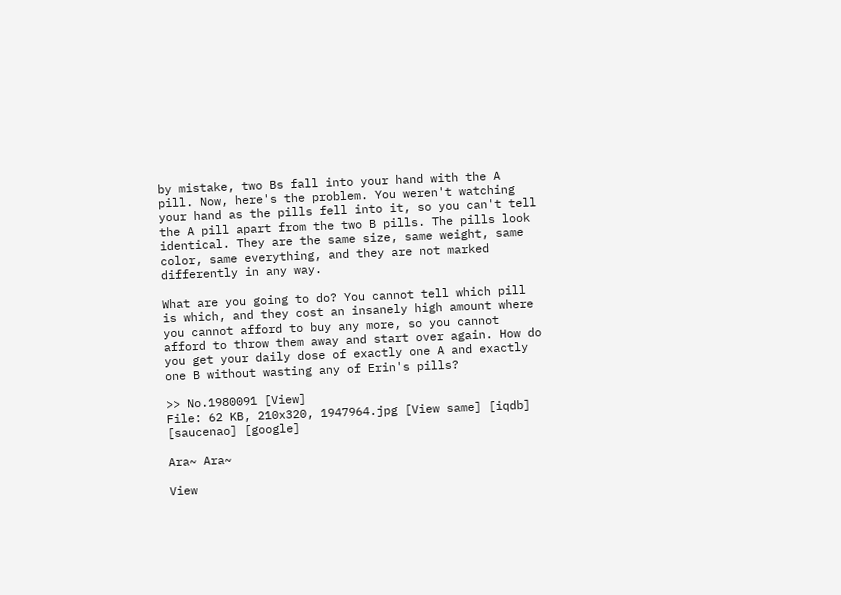by mistake, two Bs fall into your hand with the A pill. Now, here's the problem. You weren't watching your hand as the pills fell into it, so you can't tell the A pill apart from the two B pills. The pills look identical. They are the same size, same weight, same color, same everything, and they are not marked differently in any way.

What are you going to do? You cannot tell which pill is which, and they cost an insanely high amount where you cannot afford to buy any more, so you cannot afford to throw them away and start over again. How do you get your daily dose of exactly one A and exactly one B without wasting any of Erin's pills?

>> No.1980091 [View]
File: 62 KB, 210x320, 1947964.jpg [View same] [iqdb] [saucenao] [google]

Ara~ Ara~

View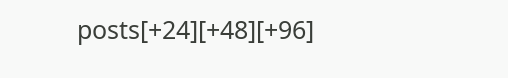posts[+24][+48][+96]